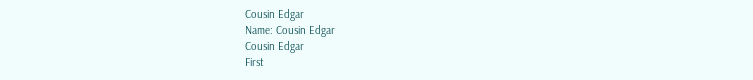Cousin Edgar
Name: Cousin Edgar
Cousin Edgar
First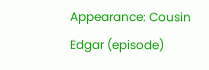Appearance: Cousin Edgar (episode)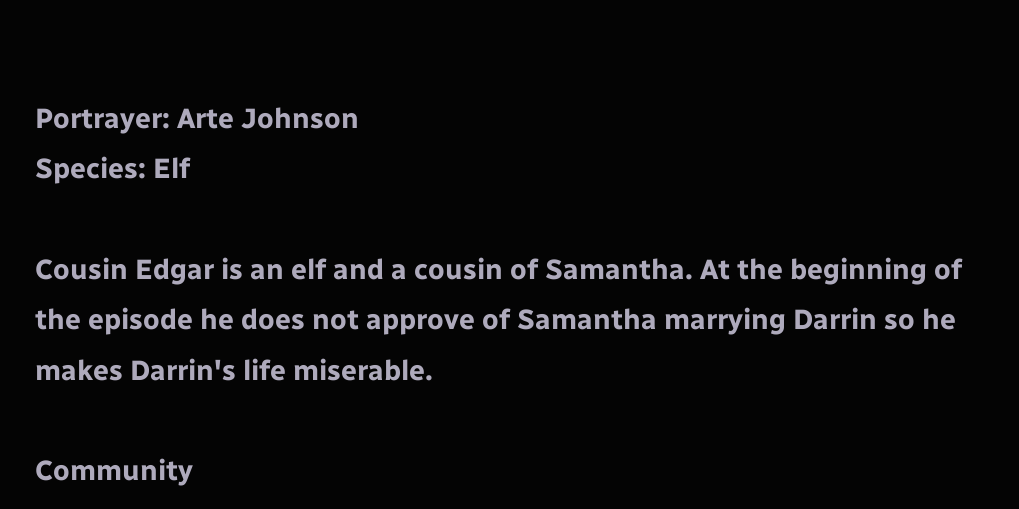Portrayer: Arte Johnson
Species: Elf

Cousin Edgar is an elf and a cousin of Samantha. At the beginning of the episode he does not approve of Samantha marrying Darrin so he makes Darrin's life miserable.

Community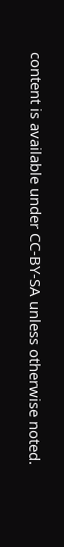content is available under CC-BY-SA unless otherwise noted.